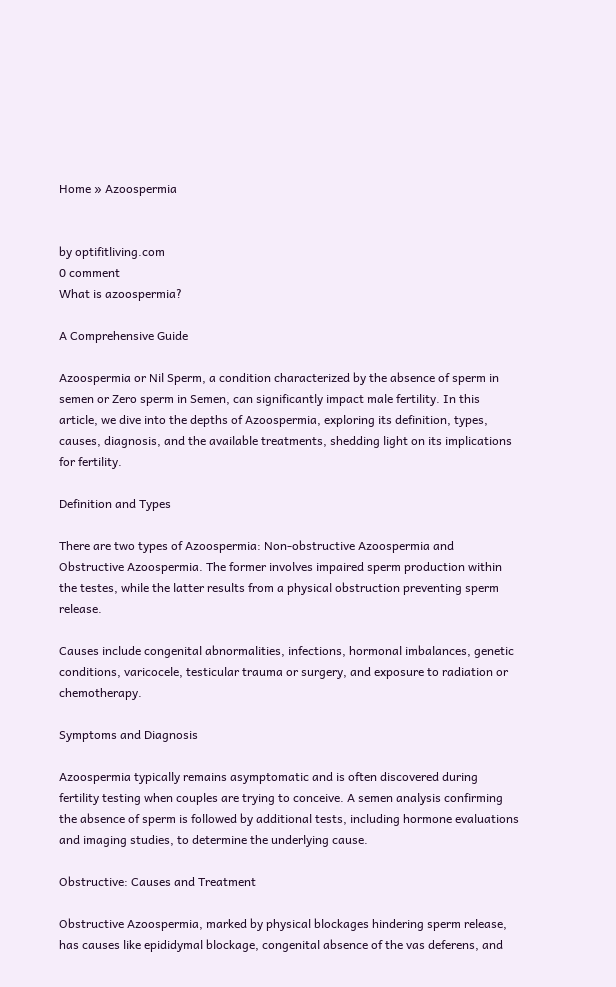Home » Azoospermia


by optifitliving.com
0 comment
What is azoospermia?

A Comprehensive Guide

Azoospermia or Nil Sperm, a condition characterized by the absence of sperm in semen or Zero sperm in Semen, can significantly impact male fertility. In this article, we dive into the depths of Azoospermia, exploring its definition, types, causes, diagnosis, and the available treatments, shedding light on its implications for fertility.

Definition and Types

There are two types of Azoospermia: Non-obstructive Azoospermia and Obstructive Azoospermia. The former involves impaired sperm production within the testes, while the latter results from a physical obstruction preventing sperm release.

Causes include congenital abnormalities, infections, hormonal imbalances, genetic conditions, varicocele, testicular trauma or surgery, and exposure to radiation or chemotherapy.

Symptoms and Diagnosis

Azoospermia typically remains asymptomatic and is often discovered during fertility testing when couples are trying to conceive. A semen analysis confirming the absence of sperm is followed by additional tests, including hormone evaluations and imaging studies, to determine the underlying cause.

Obstructive: Causes and Treatment

Obstructive Azoospermia, marked by physical blockages hindering sperm release, has causes like epididymal blockage, congenital absence of the vas deferens, and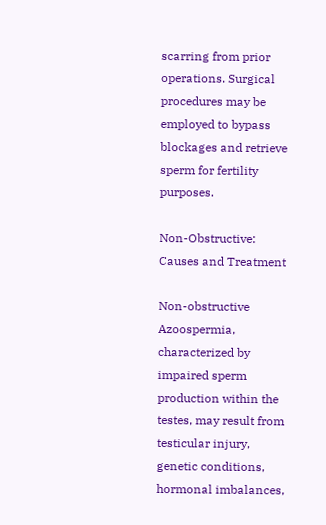scarring from prior operations. Surgical procedures may be employed to bypass blockages and retrieve sperm for fertility purposes.

Non-Obstructive: Causes and Treatment

Non-obstructive Azoospermia, characterized by impaired sperm production within the testes, may result from testicular injury, genetic conditions, hormonal imbalances,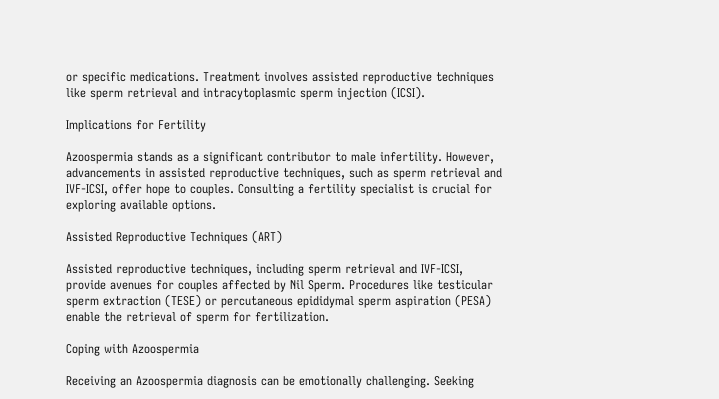or specific medications. Treatment involves assisted reproductive techniques like sperm retrieval and intracytoplasmic sperm injection (ICSI).

Implications for Fertility

Azoospermia stands as a significant contributor to male infertility. However, advancements in assisted reproductive techniques, such as sperm retrieval and IVF-ICSI, offer hope to couples. Consulting a fertility specialist is crucial for exploring available options.

Assisted Reproductive Techniques (ART)

Assisted reproductive techniques, including sperm retrieval and IVF-ICSI, provide avenues for couples affected by Nil Sperm. Procedures like testicular sperm extraction (TESE) or percutaneous epididymal sperm aspiration (PESA) enable the retrieval of sperm for fertilization.

Coping with Azoospermia

Receiving an Azoospermia diagnosis can be emotionally challenging. Seeking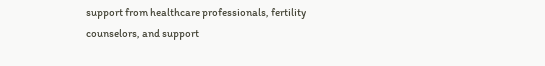support from healthcare professionals, fertility counselors, and support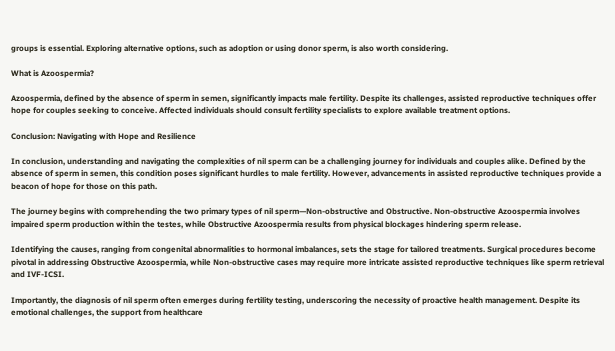groups is essential. Exploring alternative options, such as adoption or using donor sperm, is also worth considering.

What is Azoospermia?

Azoospermia, defined by the absence of sperm in semen, significantly impacts male fertility. Despite its challenges, assisted reproductive techniques offer hope for couples seeking to conceive. Affected individuals should consult fertility specialists to explore available treatment options.

Conclusion: Navigating with Hope and Resilience

In conclusion, understanding and navigating the complexities of nil sperm can be a challenging journey for individuals and couples alike. Defined by the absence of sperm in semen, this condition poses significant hurdles to male fertility. However, advancements in assisted reproductive techniques provide a beacon of hope for those on this path.

The journey begins with comprehending the two primary types of nil sperm—Non-obstructive and Obstructive. Non-obstructive Azoospermia involves impaired sperm production within the testes, while Obstructive Azoospermia results from physical blockages hindering sperm release.

Identifying the causes, ranging from congenital abnormalities to hormonal imbalances, sets the stage for tailored treatments. Surgical procedures become pivotal in addressing Obstructive Azoospermia, while Non-obstructive cases may require more intricate assisted reproductive techniques like sperm retrieval and IVF-ICSI.

Importantly, the diagnosis of nil sperm often emerges during fertility testing, underscoring the necessity of proactive health management. Despite its emotional challenges, the support from healthcare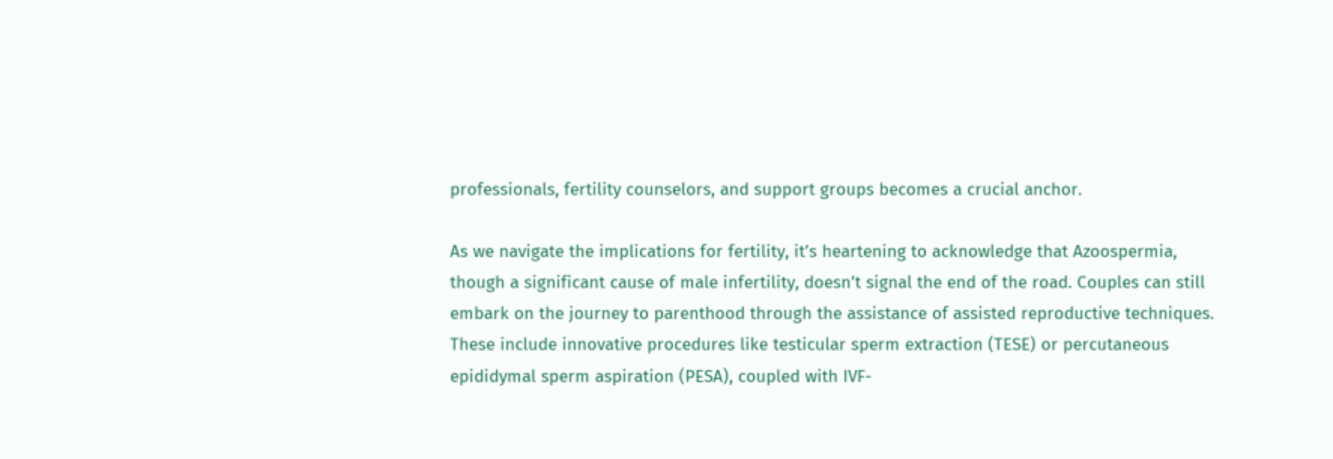professionals, fertility counselors, and support groups becomes a crucial anchor.

As we navigate the implications for fertility, it’s heartening to acknowledge that Azoospermia, though a significant cause of male infertility, doesn’t signal the end of the road. Couples can still embark on the journey to parenthood through the assistance of assisted reproductive techniques. These include innovative procedures like testicular sperm extraction (TESE) or percutaneous epididymal sperm aspiration (PESA), coupled with IVF-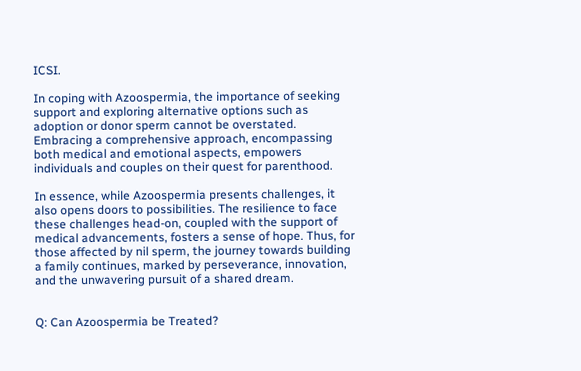ICSI.

In coping with Azoospermia, the importance of seeking support and exploring alternative options such as adoption or donor sperm cannot be overstated. Embracing a comprehensive approach, encompassing both medical and emotional aspects, empowers individuals and couples on their quest for parenthood.

In essence, while Azoospermia presents challenges, it also opens doors to possibilities. The resilience to face these challenges head-on, coupled with the support of medical advancements, fosters a sense of hope. Thus, for those affected by nil sperm, the journey towards building a family continues, marked by perseverance, innovation, and the unwavering pursuit of a shared dream.


Q: Can Azoospermia be Treated?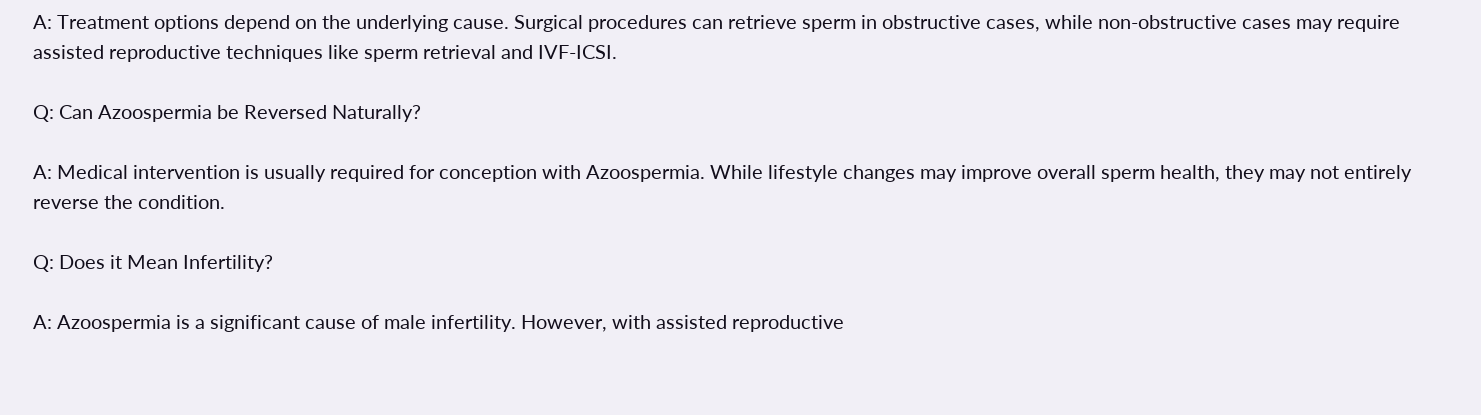A: Treatment options depend on the underlying cause. Surgical procedures can retrieve sperm in obstructive cases, while non-obstructive cases may require assisted reproductive techniques like sperm retrieval and IVF-ICSI.

Q: Can Azoospermia be Reversed Naturally?

A: Medical intervention is usually required for conception with Azoospermia. While lifestyle changes may improve overall sperm health, they may not entirely reverse the condition.

Q: Does it Mean Infertility?

A: Azoospermia is a significant cause of male infertility. However, with assisted reproductive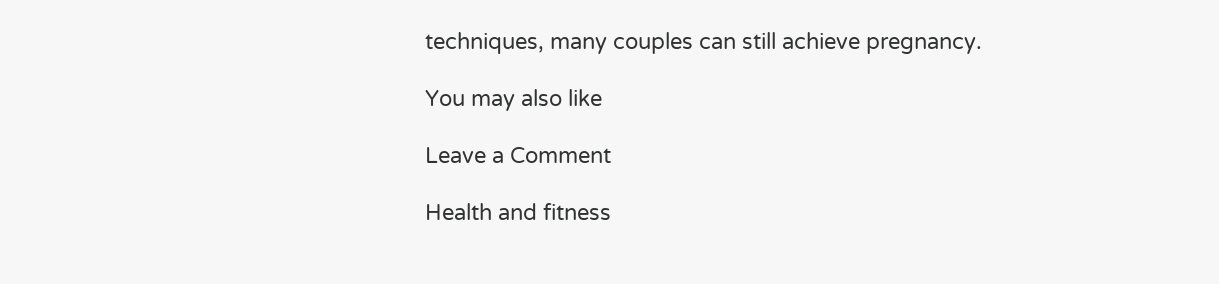techniques, many couples can still achieve pregnancy.

You may also like

Leave a Comment

Health and fitness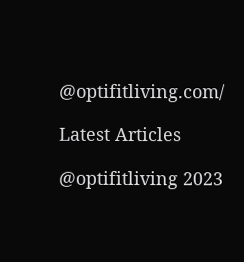@optifitliving.com/

Latest Articles

@optifitliving 2023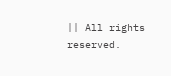|| All rights reserved.